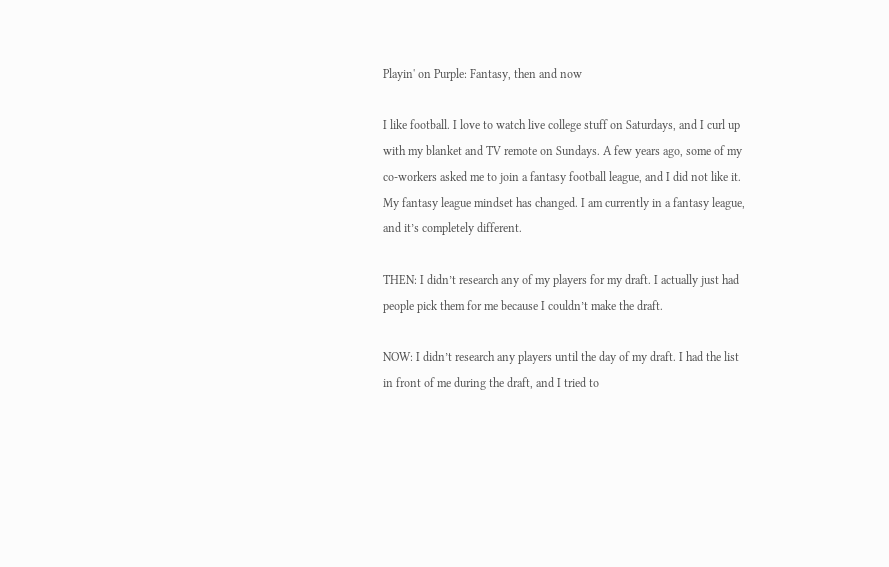Playin' on Purple: Fantasy, then and now

I like football. I love to watch live college stuff on Saturdays, and I curl up with my blanket and TV remote on Sundays. A few years ago, some of my co-workers asked me to join a fantasy football league, and I did not like it. My fantasy league mindset has changed. I am currently in a fantasy league, and it’s completely different.

THEN: I didn’t research any of my players for my draft. I actually just had people pick them for me because I couldn’t make the draft.

NOW: I didn’t research any players until the day of my draft. I had the list in front of me during the draft, and I tried to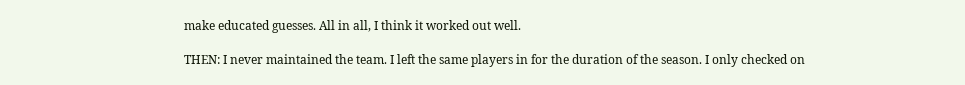make educated guesses. All in all, I think it worked out well.

THEN: I never maintained the team. I left the same players in for the duration of the season. I only checked on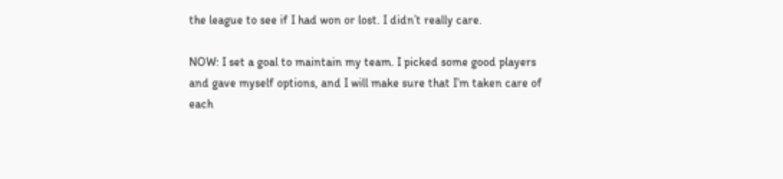the league to see if I had won or lost. I didn’t really care.

NOW: I set a goal to maintain my team. I picked some good players and gave myself options, and I will make sure that I’m taken care of each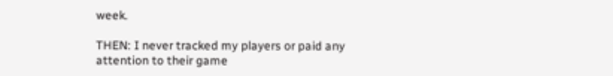week.

THEN: I never tracked my players or paid any attention to their game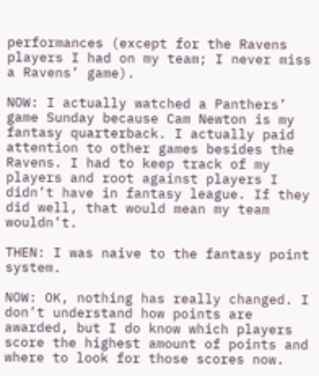performances (except for the Ravens players I had on my team; I never miss a Ravens’ game).

NOW: I actually watched a Panthers’ game Sunday because Cam Newton is my fantasy quarterback. I actually paid attention to other games besides the Ravens. I had to keep track of my players and root against players I didn’t have in fantasy league. If they did well, that would mean my team wouldn’t.

THEN: I was naive to the fantasy point system.

NOW: OK, nothing has really changed. I don’t understand how points are awarded, but I do know which players score the highest amount of points and where to look for those scores now.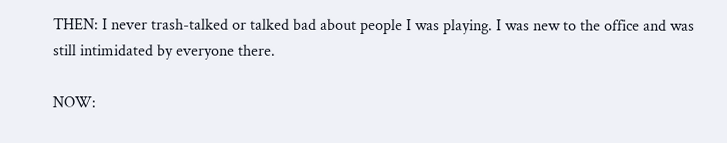THEN: I never trash-talked or talked bad about people I was playing. I was new to the office and was still intimidated by everyone there.

NOW: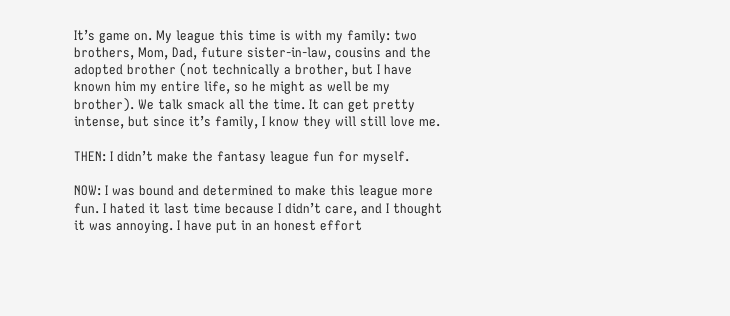It’s game on. My league this time is with my family: two brothers, Mom, Dad, future sister-in-law, cousins and the adopted brother (not technically a brother, but I have known him my entire life, so he might as well be my brother). We talk smack all the time. It can get pretty intense, but since it’s family, I know they will still love me.

THEN: I didn’t make the fantasy league fun for myself.

NOW: I was bound and determined to make this league more fun. I hated it last time because I didn’t care, and I thought it was annoying. I have put in an honest effort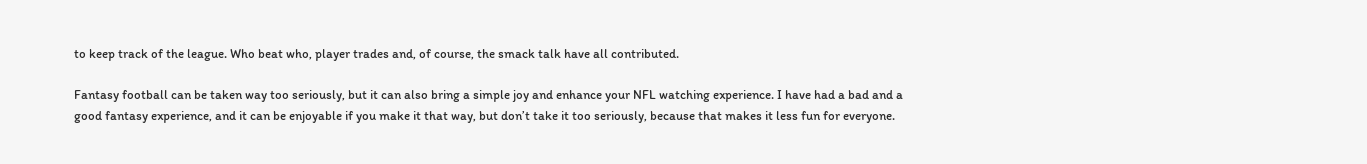to keep track of the league. Who beat who, player trades and, of course, the smack talk have all contributed.

Fantasy football can be taken way too seriously, but it can also bring a simple joy and enhance your NFL watching experience. I have had a bad and a good fantasy experience, and it can be enjoyable if you make it that way, but don’t take it too seriously, because that makes it less fun for everyone.